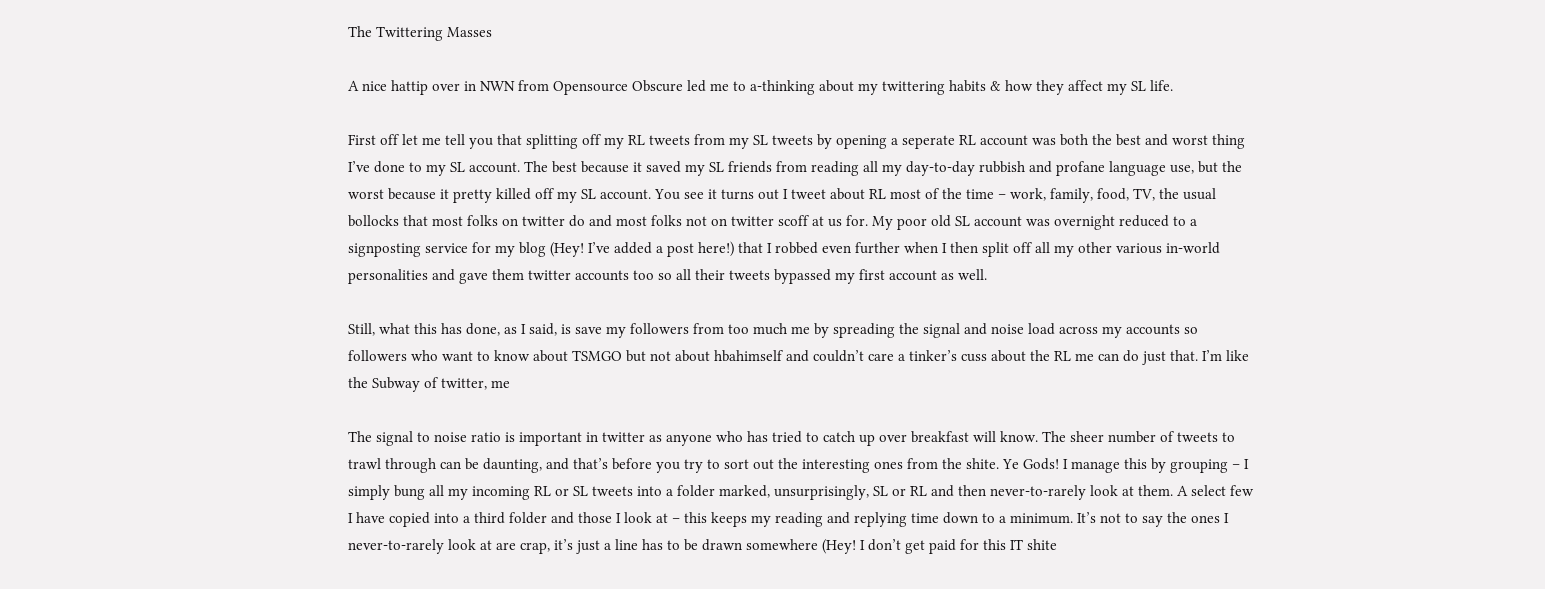The Twittering Masses

A nice hattip over in NWN from Opensource Obscure led me to a-thinking about my twittering habits & how they affect my SL life.

First off let me tell you that splitting off my RL tweets from my SL tweets by opening a seperate RL account was both the best and worst thing I’ve done to my SL account. The best because it saved my SL friends from reading all my day-to-day rubbish and profane language use, but the worst because it pretty killed off my SL account. You see it turns out I tweet about RL most of the time – work, family, food, TV, the usual bollocks that most folks on twitter do and most folks not on twitter scoff at us for. My poor old SL account was overnight reduced to a signposting service for my blog (Hey! I’ve added a post here!) that I robbed even further when I then split off all my other various in-world personalities and gave them twitter accounts too so all their tweets bypassed my first account as well.

Still, what this has done, as I said, is save my followers from too much me by spreading the signal and noise load across my accounts so followers who want to know about TSMGO but not about hbahimself and couldn’t care a tinker’s cuss about the RL me can do just that. I’m like the Subway of twitter, me

The signal to noise ratio is important in twitter as anyone who has tried to catch up over breakfast will know. The sheer number of tweets to trawl through can be daunting, and that’s before you try to sort out the interesting ones from the shite. Ye Gods! I manage this by grouping – I simply bung all my incoming RL or SL tweets into a folder marked, unsurprisingly, SL or RL and then never-to-rarely look at them. A select few I have copied into a third folder and those I look at – this keeps my reading and replying time down to a minimum. It’s not to say the ones I never-to-rarely look at are crap, it’s just a line has to be drawn somewhere (Hey! I don’t get paid for this IT shite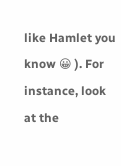like Hamlet you know 😀 ). For instance, look at the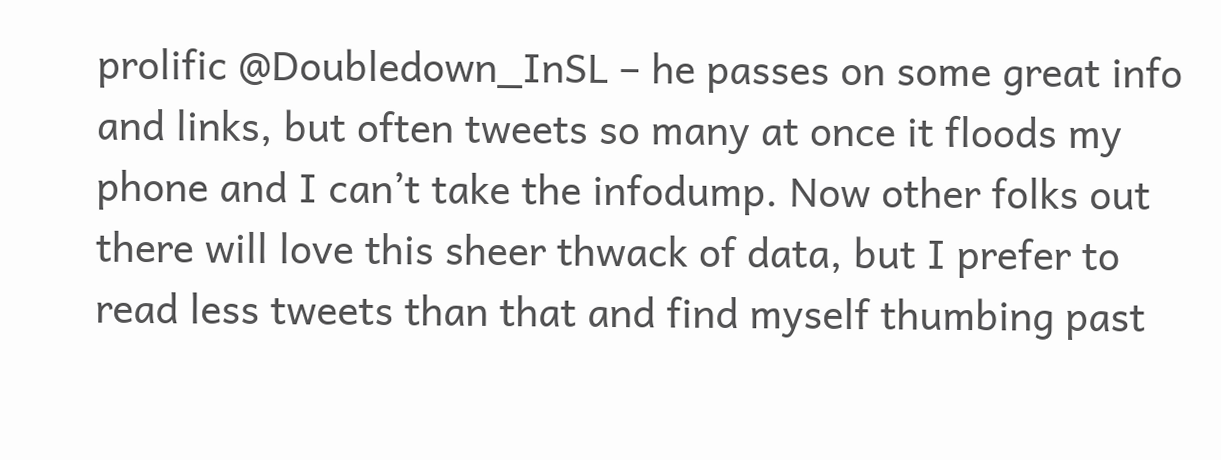prolific @Doubledown_InSL – he passes on some great info and links, but often tweets so many at once it floods my phone and I can’t take the infodump. Now other folks out there will love this sheer thwack of data, but I prefer to read less tweets than that and find myself thumbing past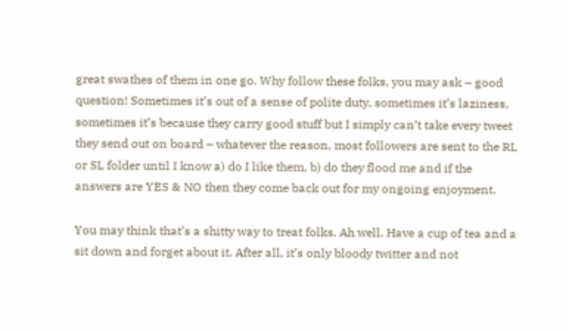great swathes of them in one go. Why follow these folks, you may ask – good question! Sometimes it’s out of a sense of polite duty, sometimes it’s laziness, sometimes it’s because they carry good stuff but I simply can’t take every tweet they send out on board – whatever the reason, most followers are sent to the RL or SL folder until I know a) do I like them, b) do they flood me and if the answers are YES & NO then they come back out for my ongoing enjoyment.

You may think that’s a shitty way to treat folks. Ah well. Have a cup of tea and a sit down and forget about it. After all, it’s only bloody twitter and not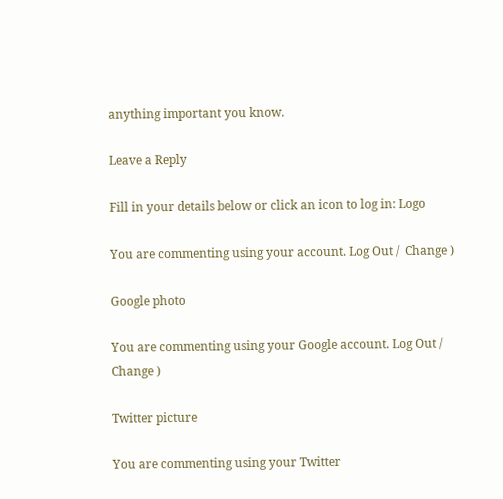anything important you know.

Leave a Reply

Fill in your details below or click an icon to log in: Logo

You are commenting using your account. Log Out /  Change )

Google photo

You are commenting using your Google account. Log Out /  Change )

Twitter picture

You are commenting using your Twitter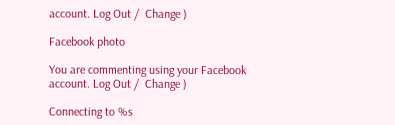account. Log Out /  Change )

Facebook photo

You are commenting using your Facebook account. Log Out /  Change )

Connecting to %s